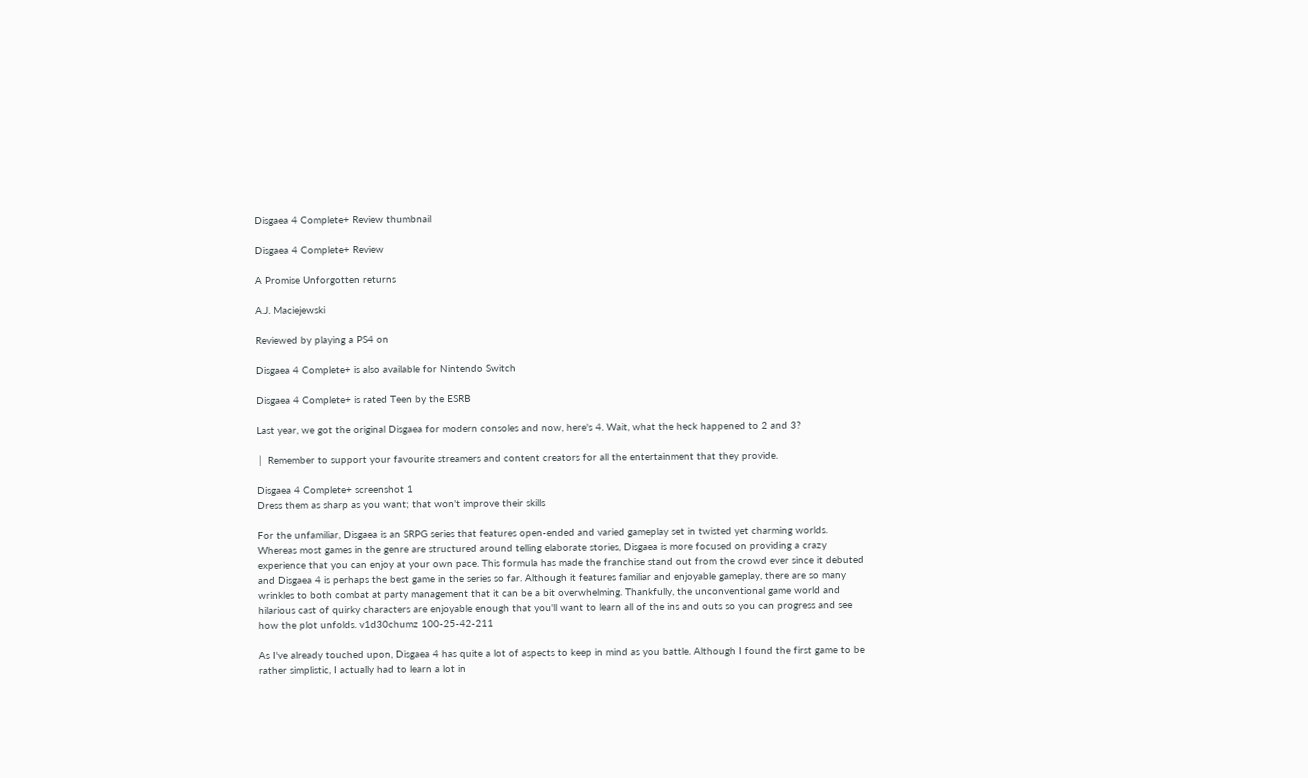Disgaea 4 Complete+ Review thumbnail

Disgaea 4 Complete+ Review

A Promise Unforgotten returns

A.J. Maciejewski

Reviewed by playing a PS4 on

Disgaea 4 Complete+ is also available for Nintendo Switch

Disgaea 4 Complete+ is rated Teen by the ESRB

Last year, we got the original Disgaea for modern consoles and now, here's 4. Wait, what the heck happened to 2 and 3?

│ Remember to support your favourite streamers and content creators for all the entertainment that they provide.

Disgaea 4 Complete+ screenshot 1
Dress them as sharp as you want; that won't improve their skills

For the unfamiliar, Disgaea is an SRPG series that features open-ended and varied gameplay set in twisted yet charming worlds. Whereas most games in the genre are structured around telling elaborate stories, Disgaea is more focused on providing a crazy experience that you can enjoy at your own pace. This formula has made the franchise stand out from the crowd ever since it debuted and Disgaea 4 is perhaps the best game in the series so far. Although it features familiar and enjoyable gameplay, there are so many wrinkles to both combat at party management that it can be a bit overwhelming. Thankfully, the unconventional game world and hilarious cast of quirky characters are enjoyable enough that you'll want to learn all of the ins and outs so you can progress and see how the plot unfolds. v1d30chumz 100-25-42-211

As I've already touched upon, Disgaea 4 has quite a lot of aspects to keep in mind as you battle. Although I found the first game to be rather simplistic, I actually had to learn a lot in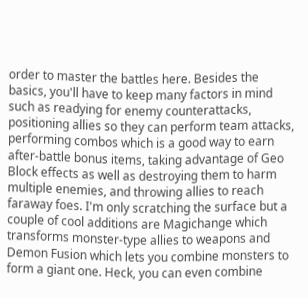order to master the battles here. Besides the basics, you'll have to keep many factors in mind such as readying for enemy counterattacks, positioning allies so they can perform team attacks, performing combos which is a good way to earn after-battle bonus items, taking advantage of Geo Block effects as well as destroying them to harm multiple enemies, and throwing allies to reach faraway foes. I'm only scratching the surface but a couple of cool additions are Magichange which transforms monster-type allies to weapons and Demon Fusion which lets you combine monsters to form a giant one. Heck, you can even combine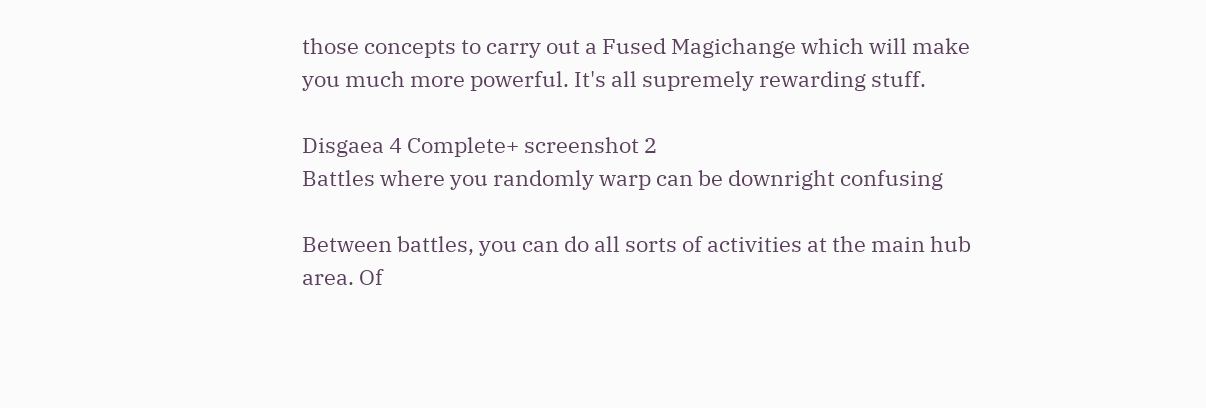those concepts to carry out a Fused Magichange which will make you much more powerful. It's all supremely rewarding stuff.

Disgaea 4 Complete+ screenshot 2
Battles where you randomly warp can be downright confusing

Between battles, you can do all sorts of activities at the main hub area. Of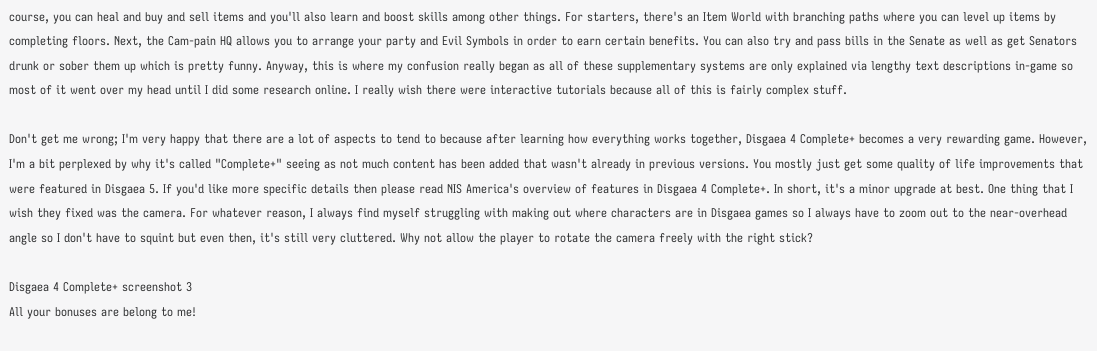course, you can heal and buy and sell items and you'll also learn and boost skills among other things. For starters, there's an Item World with branching paths where you can level up items by completing floors. Next, the Cam-pain HQ allows you to arrange your party and Evil Symbols in order to earn certain benefits. You can also try and pass bills in the Senate as well as get Senators drunk or sober them up which is pretty funny. Anyway, this is where my confusion really began as all of these supplementary systems are only explained via lengthy text descriptions in-game so most of it went over my head until I did some research online. I really wish there were interactive tutorials because all of this is fairly complex stuff.

Don't get me wrong; I'm very happy that there are a lot of aspects to tend to because after learning how everything works together, Disgaea 4 Complete+ becomes a very rewarding game. However, I'm a bit perplexed by why it's called "Complete+" seeing as not much content has been added that wasn't already in previous versions. You mostly just get some quality of life improvements that were featured in Disgaea 5. If you'd like more specific details then please read NIS America's overview of features in Disgaea 4 Complete+. In short, it's a minor upgrade at best. One thing that I wish they fixed was the camera. For whatever reason, I always find myself struggling with making out where characters are in Disgaea games so I always have to zoom out to the near-overhead angle so I don't have to squint but even then, it's still very cluttered. Why not allow the player to rotate the camera freely with the right stick?

Disgaea 4 Complete+ screenshot 3
All your bonuses are belong to me!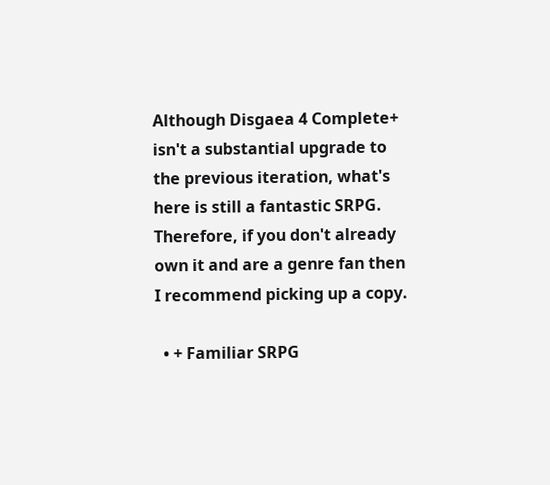Although Disgaea 4 Complete+ isn't a substantial upgrade to the previous iteration, what's here is still a fantastic SRPG. Therefore, if you don't already own it and are a genre fan then I recommend picking up a copy.

  • + Familiar SRPG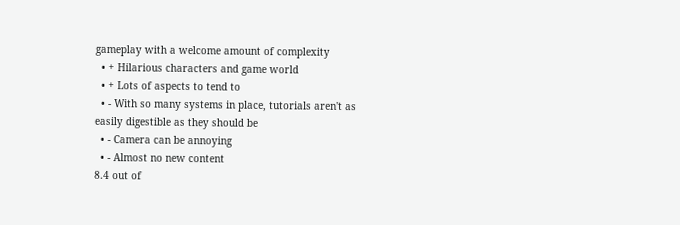gameplay with a welcome amount of complexity
  • + Hilarious characters and game world
  • + Lots of aspects to tend to
  • - With so many systems in place, tutorials aren't as easily digestible as they should be
  • - Camera can be annoying
  • - Almost no new content
8.4 out of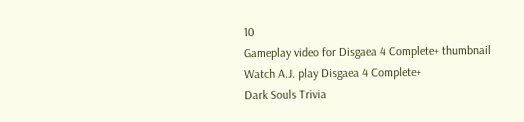10
Gameplay video for Disgaea 4 Complete+ thumbnail
Watch A.J. play Disgaea 4 Complete+
Dark Souls Trivia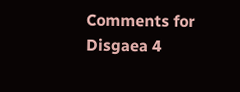Comments for Disgaea 4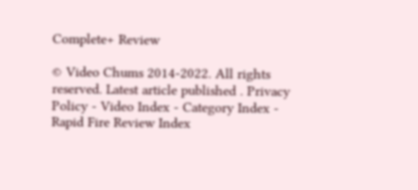Complete+ Review

© Video Chums 2014-2022. All rights reserved. Latest article published . Privacy Policy - Video Index - Category Index - Rapid Fire Review Index